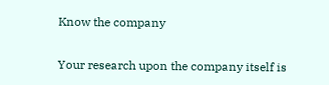Know the company

Your research upon the company itself is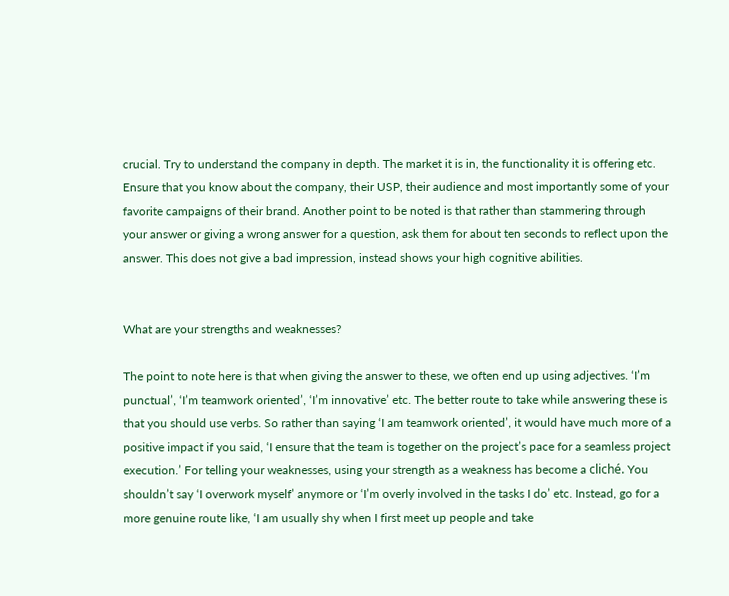crucial. Try to understand the company in depth. The market it is in, the functionality it is offering etc. Ensure that you know about the company, their USP, their audience and most importantly some of your favorite campaigns of their brand. Another point to be noted is that rather than stammering through your answer or giving a wrong answer for a question, ask them for about ten seconds to reflect upon the answer. This does not give a bad impression, instead shows your high cognitive abilities.


What are your strengths and weaknesses?

The point to note here is that when giving the answer to these, we often end up using adjectives. ‘I’m punctual’, ‘I’m teamwork oriented’, ‘I’m innovative’ etc. The better route to take while answering these is that you should use verbs. So rather than saying ‘I am teamwork oriented’, it would have much more of a positive impact if you said, ‘I ensure that the team is together on the project’s pace for a seamless project execution.’ For telling your weaknesses, using your strength as a weakness has become a cliché. You shouldn’t say ‘I overwork myself’ anymore or ‘I’m overly involved in the tasks I do’ etc. Instead, go for a more genuine route like, ‘I am usually shy when I first meet up people and take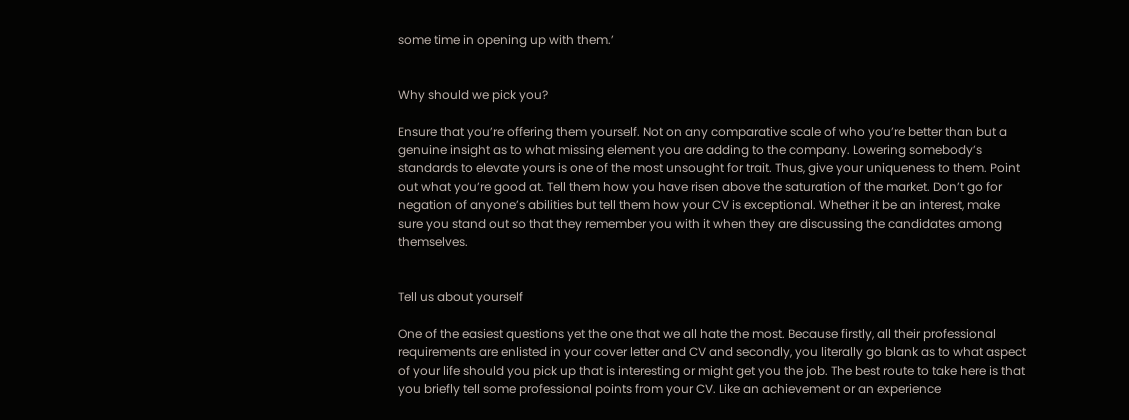some time in opening up with them.’


Why should we pick you?

Ensure that you’re offering them yourself. Not on any comparative scale of who you’re better than but a genuine insight as to what missing element you are adding to the company. Lowering somebody’s standards to elevate yours is one of the most unsought for trait. Thus, give your uniqueness to them. Point out what you’re good at. Tell them how you have risen above the saturation of the market. Don’t go for negation of anyone’s abilities but tell them how your CV is exceptional. Whether it be an interest, make sure you stand out so that they remember you with it when they are discussing the candidates among themselves.


Tell us about yourself

One of the easiest questions yet the one that we all hate the most. Because firstly, all their professional requirements are enlisted in your cover letter and CV and secondly, you literally go blank as to what aspect of your life should you pick up that is interesting or might get you the job. The best route to take here is that you briefly tell some professional points from your CV. Like an achievement or an experience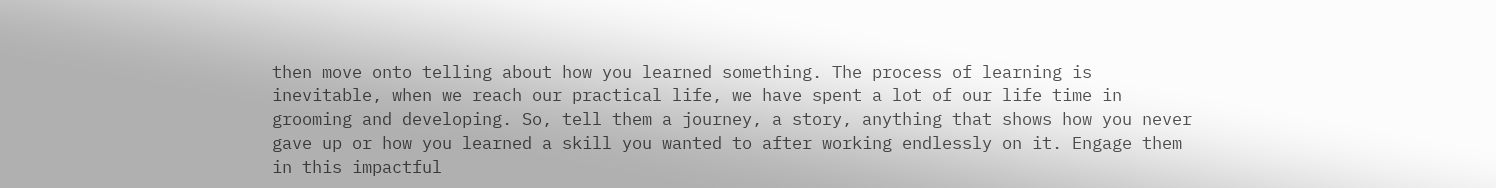then move onto telling about how you learned something. The process of learning is inevitable, when we reach our practical life, we have spent a lot of our life time in grooming and developing. So, tell them a journey, a story, anything that shows how you never gave up or how you learned a skill you wanted to after working endlessly on it. Engage them in this impactful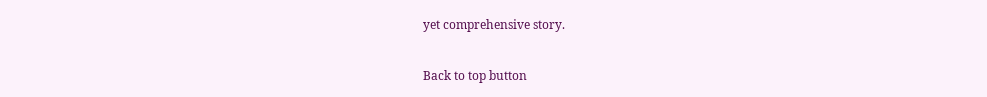yet comprehensive story.

Back to top button